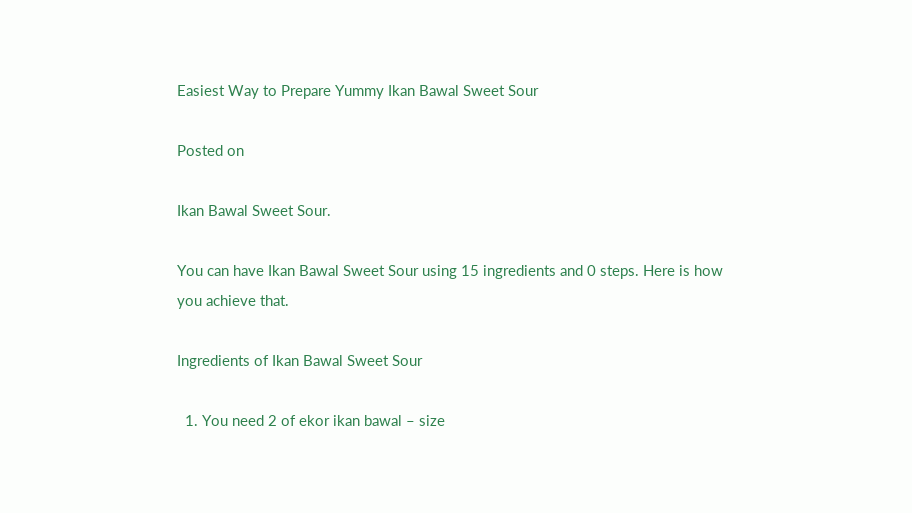Easiest Way to Prepare Yummy Ikan Bawal Sweet Sour

Posted on

Ikan Bawal Sweet Sour.

You can have Ikan Bawal Sweet Sour using 15 ingredients and 0 steps. Here is how you achieve that.

Ingredients of Ikan Bawal Sweet Sour

  1. You need 2 of ekor ikan bawal – size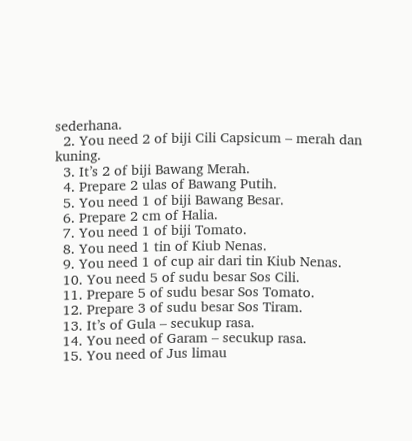sederhana.
  2. You need 2 of biji Cili Capsicum – merah dan kuning.
  3. It’s 2 of biji Bawang Merah.
  4. Prepare 2 ulas of Bawang Putih.
  5. You need 1 of biji Bawang Besar.
  6. Prepare 2 cm of Halia.
  7. You need 1 of biji Tomato.
  8. You need 1 tin of Kiub Nenas.
  9. You need 1 of cup air dari tin Kiub Nenas.
  10. You need 5 of sudu besar Sos Cili.
  11. Prepare 5 of sudu besar Sos Tomato.
  12. Prepare 3 of sudu besar Sos Tiram.
  13. It’s of Gula – secukup rasa.
  14. You need of Garam – secukup rasa.
  15. You need of Jus limau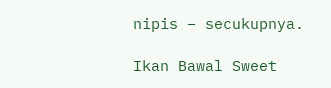nipis – secukupnya.

Ikan Bawal Sweet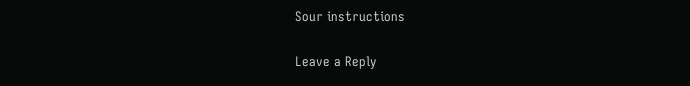Sour instructions

Leave a Reply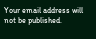Your email address will not be published.